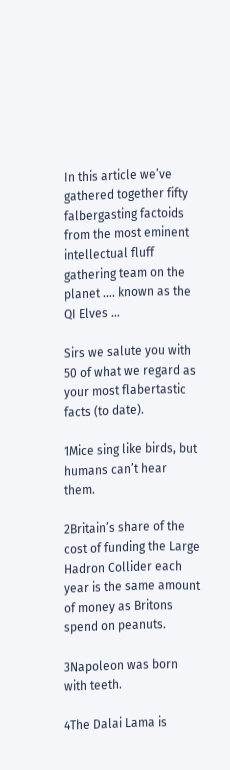In this article we’ve gathered together fifty falbergasting factoids from the most eminent intellectual fluff gathering team on the planet …. known as the QI Elves …

Sirs we salute you with 50 of what we regard as your most flabertastic facts (to date).

1Mice sing like birds, but humans can’t hear them.

2Britain’s share of the cost of funding the Large Hadron Collider each year is the same amount of money as Britons spend on peanuts.

3Napoleon was born with teeth.

4The Dalai Lama is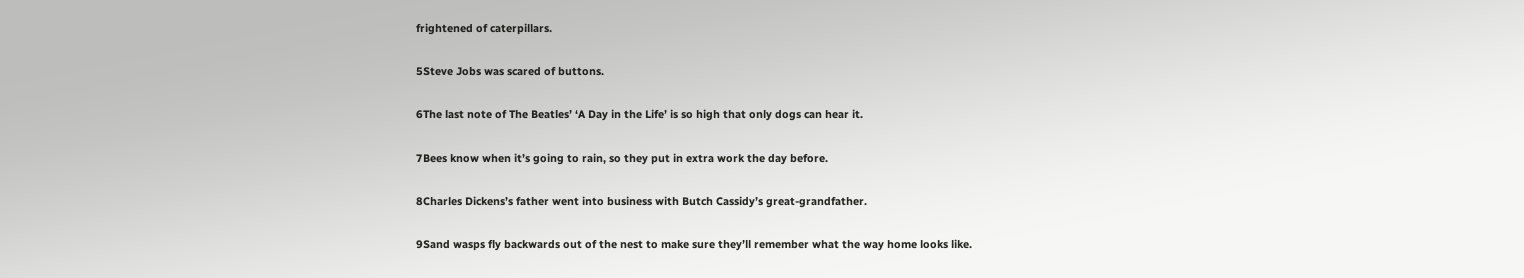frightened of caterpillars.

5Steve Jobs was scared of buttons.

6The last note of The Beatles’ ‘A Day in the Life’ is so high that only dogs can hear it.

7Bees know when it’s going to rain, so they put in extra work the day before.

8Charles Dickens’s father went into business with Butch Cassidy’s great-grandfather.

9Sand wasps fly backwards out of the nest to make sure they’ll remember what the way home looks like.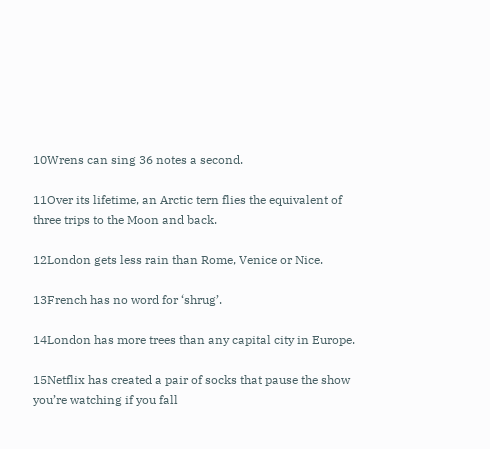10Wrens can sing 36 notes a second.

11Over its lifetime, an Arctic tern flies the equivalent of three trips to the Moon and back.

12London gets less rain than Rome, Venice or Nice.

13French has no word for ‘shrug’.

14London has more trees than any capital city in Europe.

15Netflix has created a pair of socks that pause the show you’re watching if you fall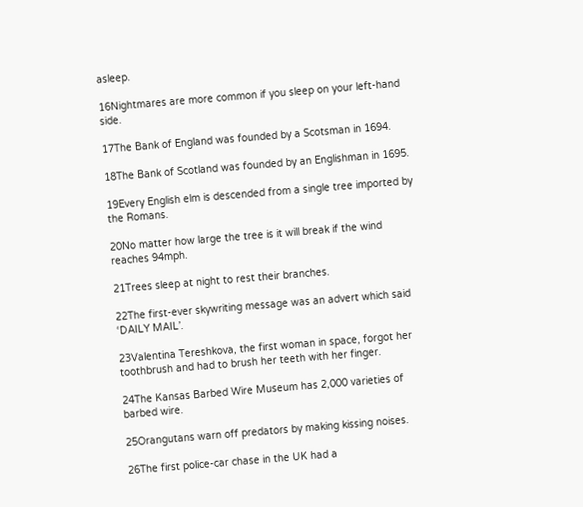asleep.

16Nightmares are more common if you sleep on your left-hand side.

17The Bank of England was founded by a Scotsman in 1694.

18The Bank of Scotland was founded by an Englishman in 1695.

19Every English elm is descended from a single tree imported by the Romans.

20No matter how large the tree is it will break if the wind reaches 94mph.

21Trees sleep at night to rest their branches.

22The first-ever skywriting message was an advert which said ‘DAILY MAIL’.

23Valentina Tereshkova, the first woman in space, forgot her toothbrush and had to brush her teeth with her finger.

24The Kansas Barbed Wire Museum has 2,000 varieties of barbed wire.

25Orangutans warn off predators by making kissing noises.

26The first police-car chase in the UK had a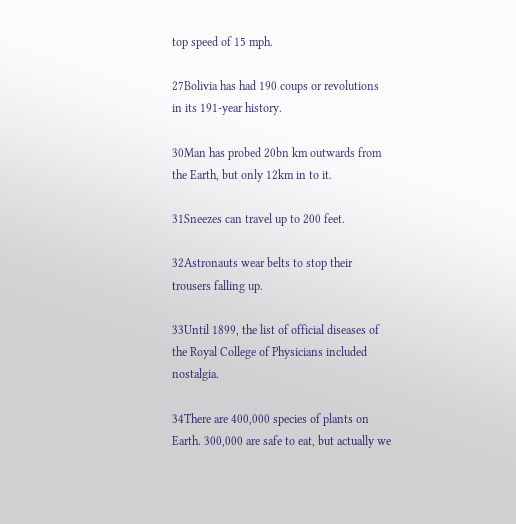top speed of 15 mph.

27Bolivia has had 190 coups or revolutions in its 191-year history.

30Man has probed 20bn km outwards from the Earth, but only 12km in to it.

31Sneezes can travel up to 200 feet.

32Astronauts wear belts to stop their trousers falling up.

33Until 1899, the list of official diseases of the Royal College of Physicians included nostalgia.

34There are 400,000 species of plants on Earth. 300,000 are safe to eat, but actually we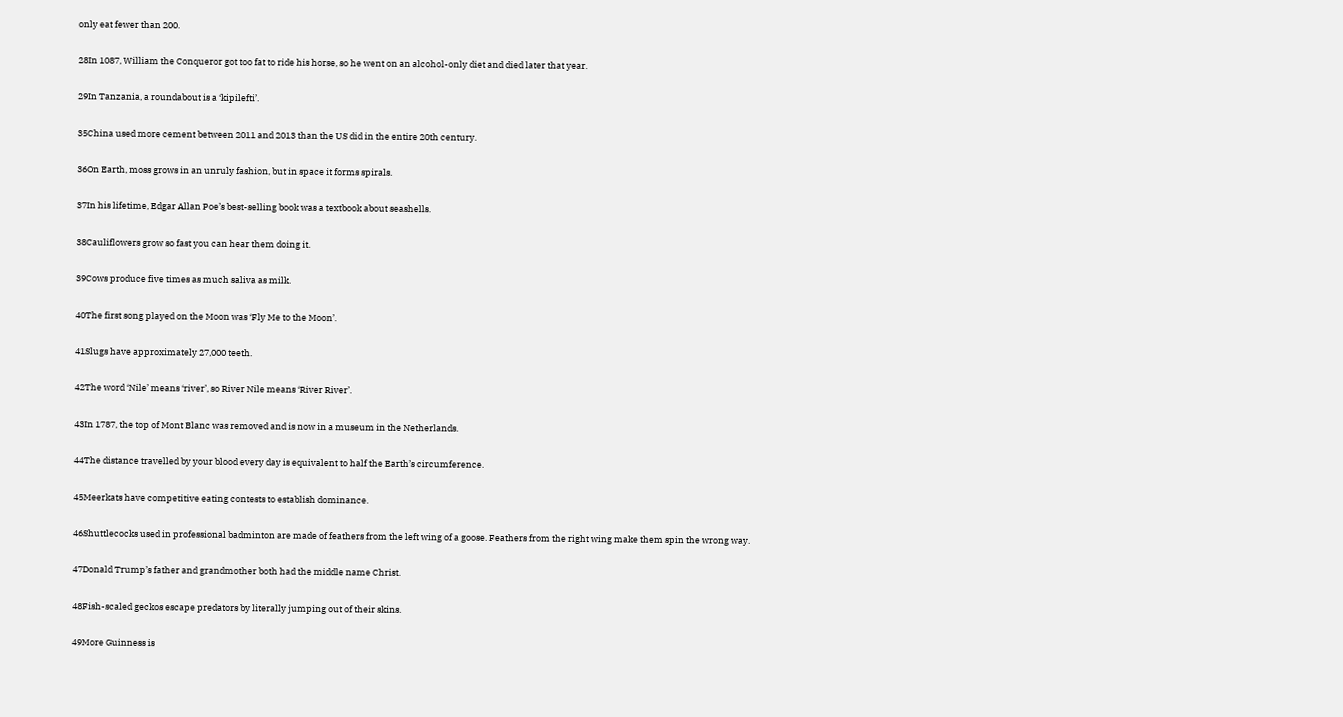only eat fewer than 200.

28In 1087, William the Conqueror got too fat to ride his horse, so he went on an alcohol-only diet and died later that year.

29In Tanzania, a roundabout is a ‘kipilefti’.

35China used more cement between 2011 and 2013 than the US did in the entire 20th century.

36On Earth, moss grows in an unruly fashion, but in space it forms spirals.

37In his lifetime, Edgar Allan Poe’s best-selling book was a textbook about seashells.

38Cauliflowers grow so fast you can hear them doing it.

39Cows produce five times as much saliva as milk.

40The first song played on the Moon was ‘Fly Me to the Moon’.

41Slugs have approximately 27,000 teeth.

42The word ‘Nile’ means ‘river’, so River Nile means ‘River River’.

43In 1787, the top of Mont Blanc was removed and is now in a museum in the Netherlands.

44The distance travelled by your blood every day is equivalent to half the Earth’s circumference.

45Meerkats have competitive eating contests to establish dominance.

46Shuttlecocks used in professional badminton are made of feathers from the left wing of a goose. Feathers from the right wing make them spin the wrong way.

47Donald Trump’s father and grandmother both had the middle name Christ.

48Fish-scaled geckos escape predators by literally jumping out of their skins.

49More Guinness is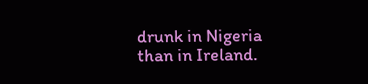drunk in Nigeria than in Ireland.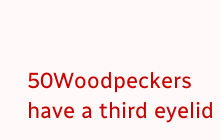50Woodpeckers have a third eyelid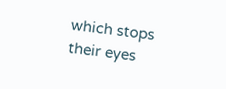which stops their eyes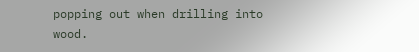popping out when drilling into wood.